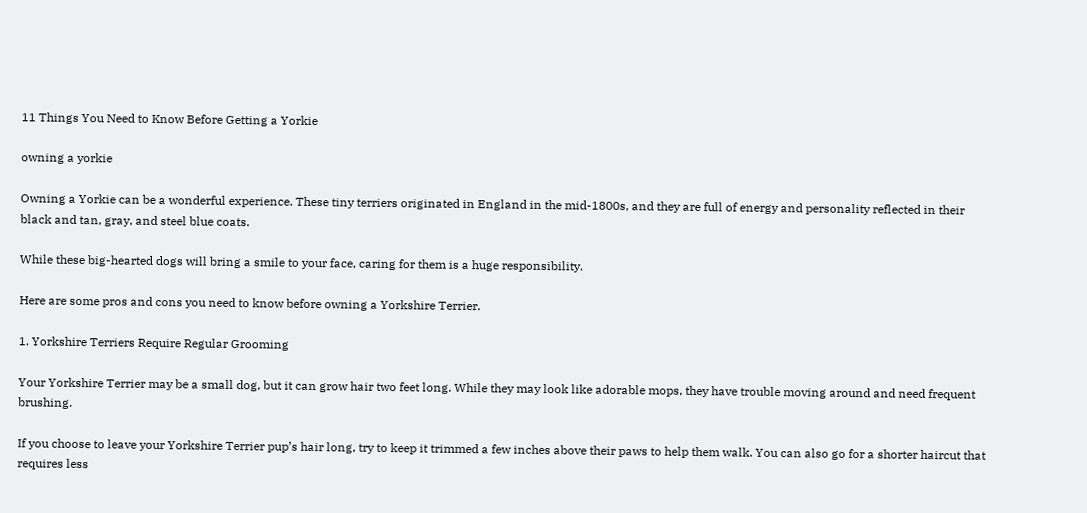11 Things You Need to Know Before Getting a Yorkie

owning a yorkie

Owning a Yorkie can be a wonderful experience. These tiny terriers originated in England in the mid-1800s, and they are full of energy and personality reflected in their black and tan, gray, and steel blue coats.

While these big-hearted dogs will bring a smile to your face, caring for them is a huge responsibility.

Here are some pros and cons you need to know before owning a Yorkshire Terrier.

1. Yorkshire Terriers Require Regular Grooming

Your Yorkshire Terrier may be a small dog, but it can grow hair two feet long. While they may look like adorable mops, they have trouble moving around and need frequent brushing.

If you choose to leave your Yorkshire Terrier pup’s hair long, try to keep it trimmed a few inches above their paws to help them walk. You can also go for a shorter haircut that requires less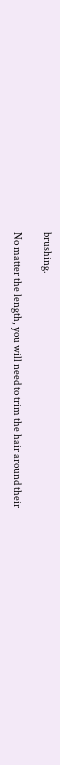brushing.

No matter the length, you will need to trim the hair around their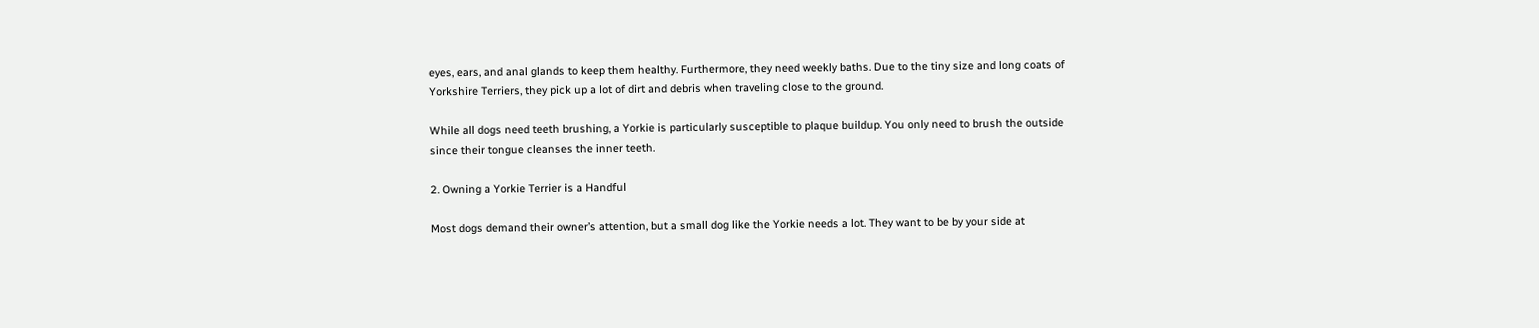eyes, ears, and anal glands to keep them healthy. Furthermore, they need weekly baths. Due to the tiny size and long coats of Yorkshire Terriers, they pick up a lot of dirt and debris when traveling close to the ground.

While all dogs need teeth brushing, a Yorkie is particularly susceptible to plaque buildup. You only need to brush the outside since their tongue cleanses the inner teeth.

2. Owning a Yorkie Terrier is a Handful

Most dogs demand their owner’s attention, but a small dog like the Yorkie needs a lot. They want to be by your side at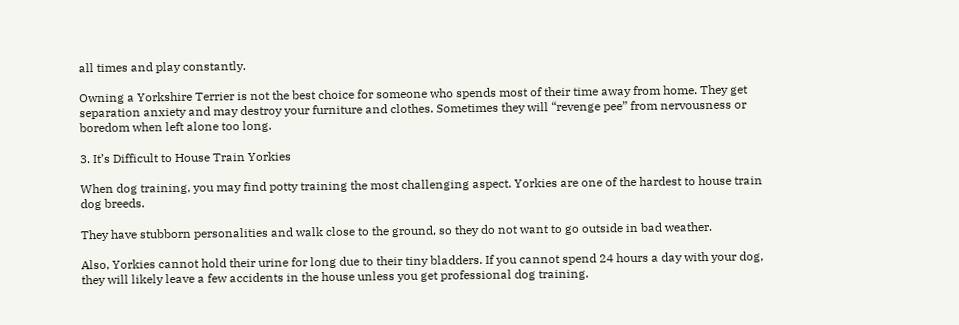all times and play constantly.

Owning a Yorkshire Terrier is not the best choice for someone who spends most of their time away from home. They get separation anxiety and may destroy your furniture and clothes. Sometimes they will “revenge pee” from nervousness or boredom when left alone too long.

3. It’s Difficult to House Train Yorkies

When dog training, you may find potty training the most challenging aspect. Yorkies are one of the hardest to house train dog breeds.

They have stubborn personalities and walk close to the ground, so they do not want to go outside in bad weather.

Also, Yorkies cannot hold their urine for long due to their tiny bladders. If you cannot spend 24 hours a day with your dog, they will likely leave a few accidents in the house unless you get professional dog training.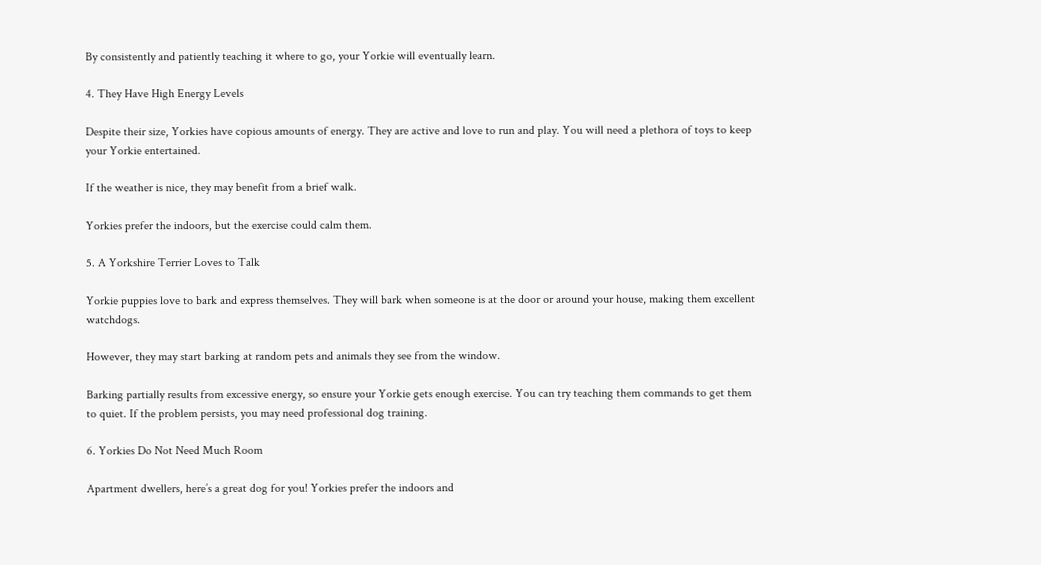By consistently and patiently teaching it where to go, your Yorkie will eventually learn.

4. They Have High Energy Levels

Despite their size, Yorkies have copious amounts of energy. They are active and love to run and play. You will need a plethora of toys to keep your Yorkie entertained.

If the weather is nice, they may benefit from a brief walk.

Yorkies prefer the indoors, but the exercise could calm them.

5. A Yorkshire Terrier Loves to Talk

Yorkie puppies love to bark and express themselves. They will bark when someone is at the door or around your house, making them excellent watchdogs.

However, they may start barking at random pets and animals they see from the window.

Barking partially results from excessive energy, so ensure your Yorkie gets enough exercise. You can try teaching them commands to get them to quiet. If the problem persists, you may need professional dog training.

6. Yorkies Do Not Need Much Room

Apartment dwellers, here’s a great dog for you! Yorkies prefer the indoors and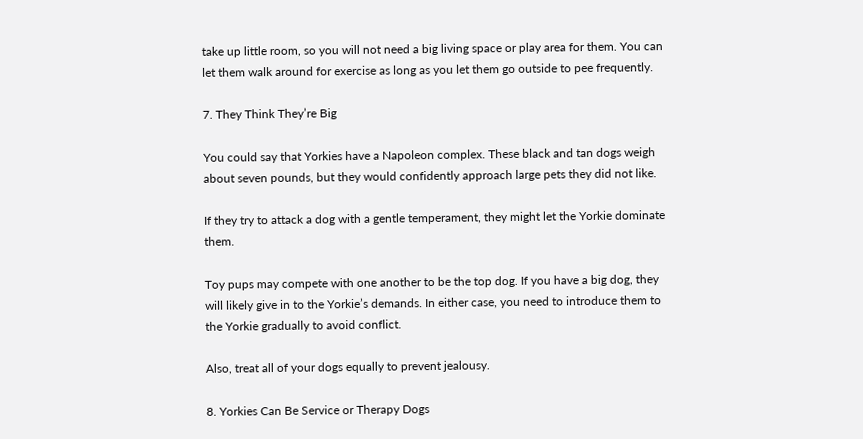take up little room, so you will not need a big living space or play area for them. You can let them walk around for exercise as long as you let them go outside to pee frequently.

7. They Think They’re Big

You could say that Yorkies have a Napoleon complex. These black and tan dogs weigh about seven pounds, but they would confidently approach large pets they did not like.

If they try to attack a dog with a gentle temperament, they might let the Yorkie dominate them.

Toy pups may compete with one another to be the top dog. If you have a big dog, they will likely give in to the Yorkie’s demands. In either case, you need to introduce them to the Yorkie gradually to avoid conflict.

Also, treat all of your dogs equally to prevent jealousy.

8. Yorkies Can Be Service or Therapy Dogs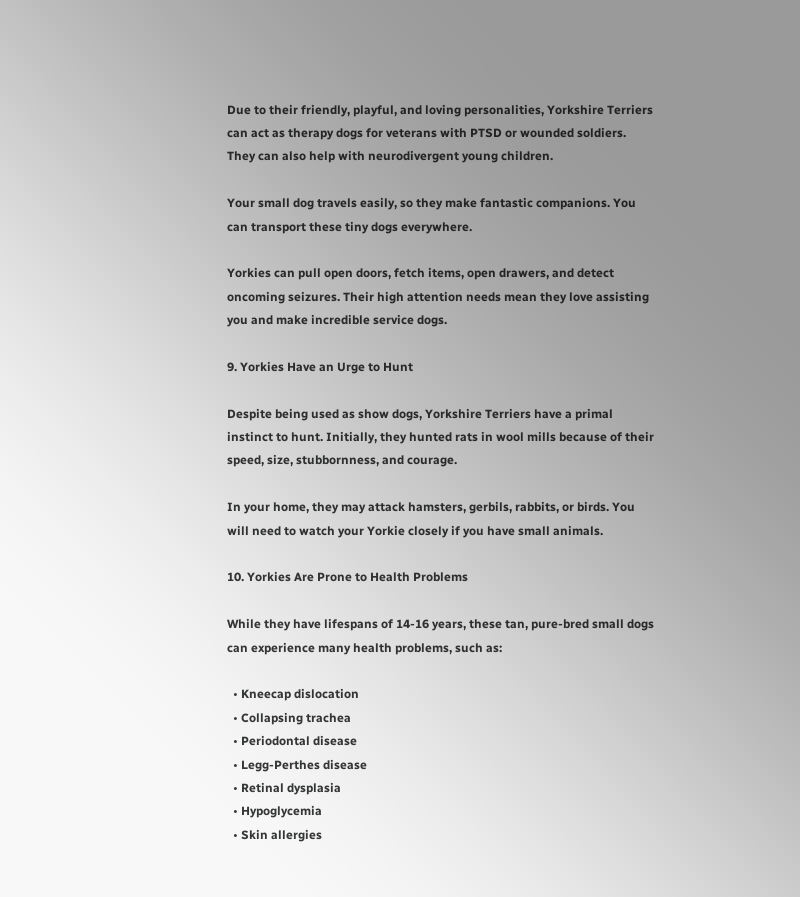Due to their friendly, playful, and loving personalities, Yorkshire Terriers can act as therapy dogs for veterans with PTSD or wounded soldiers. They can also help with neurodivergent young children.

Your small dog travels easily, so they make fantastic companions. You can transport these tiny dogs everywhere.

Yorkies can pull open doors, fetch items, open drawers, and detect oncoming seizures. Their high attention needs mean they love assisting you and make incredible service dogs.

9. Yorkies Have an Urge to Hunt

Despite being used as show dogs, Yorkshire Terriers have a primal instinct to hunt. Initially, they hunted rats in wool mills because of their speed, size, stubbornness, and courage.

In your home, they may attack hamsters, gerbils, rabbits, or birds. You will need to watch your Yorkie closely if you have small animals.

10. Yorkies Are Prone to Health Problems

While they have lifespans of 14-16 years, these tan, pure-bred small dogs can experience many health problems, such as:

  • Kneecap dislocation
  • Collapsing trachea
  • Periodontal disease
  • Legg-Perthes disease
  • Retinal dysplasia
  • Hypoglycemia
  • Skin allergies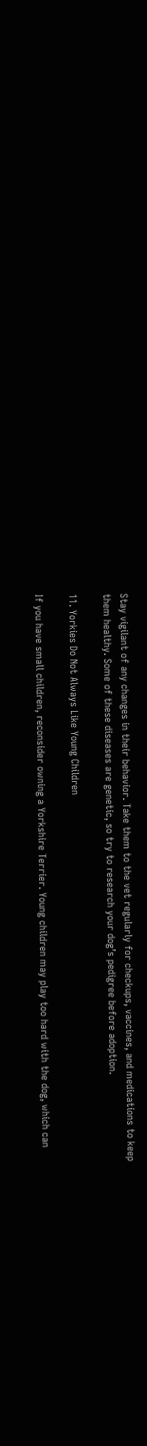Stay vigilant of any changes in their behavior. Take them to the vet regularly for checkups, vaccines, and medications to keep them healthy. Some of these diseases are genetic, so try to research your dog’s pedigree before adoption.

11. Yorkies Do Not Always Like Young Children

If you have small children, reconsider owning a Yorkshire Terrier. Young children may play too hard with the dog, which can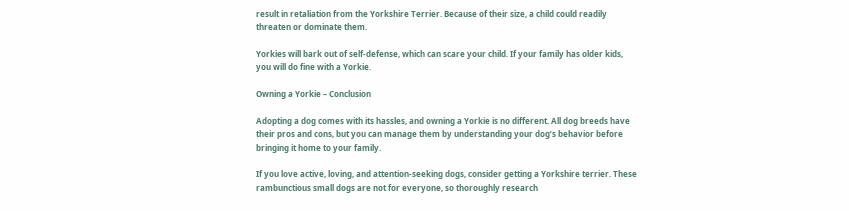result in retaliation from the Yorkshire Terrier. Because of their size, a child could readily threaten or dominate them.

Yorkies will bark out of self-defense, which can scare your child. If your family has older kids, you will do fine with a Yorkie.

Owning a Yorkie – Conclusion

Adopting a dog comes with its hassles, and owning a Yorkie is no different. All dog breeds have their pros and cons, but you can manage them by understanding your dog’s behavior before bringing it home to your family.

If you love active, loving, and attention-seeking dogs, consider getting a Yorkshire terrier. These rambunctious small dogs are not for everyone, so thoroughly research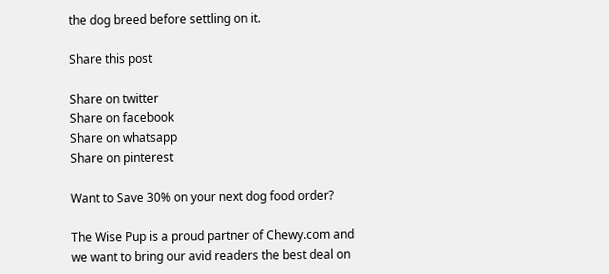the dog breed before settling on it.

Share this post

Share on twitter
Share on facebook
Share on whatsapp
Share on pinterest

Want to Save 30% on your next dog food order?

The Wise Pup is a proud partner of Chewy.com and we want to bring our avid readers the best deal on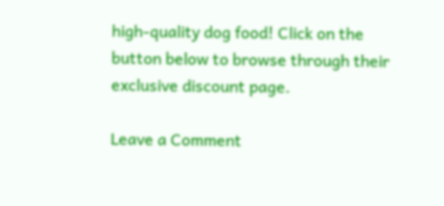high-quality dog food! Click on the button below to browse through their exclusive discount page.

Leave a Comment